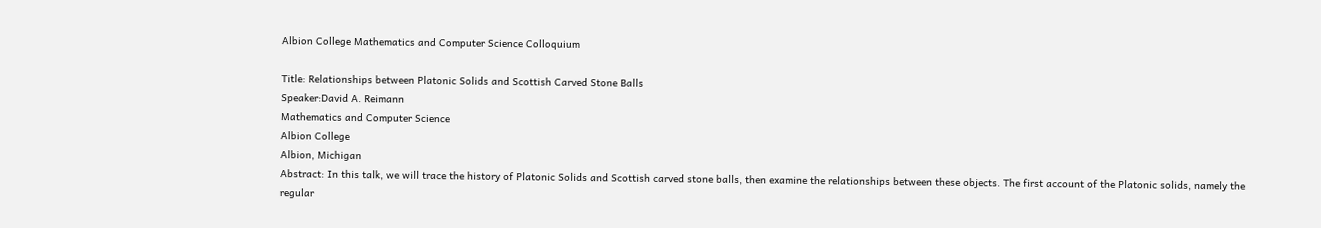Albion College Mathematics and Computer Science Colloquium

Title: Relationships between Platonic Solids and Scottish Carved Stone Balls
Speaker:David A. Reimann
Mathematics and Computer Science
Albion College
Albion, Michigan
Abstract: In this talk, we will trace the history of Platonic Solids and Scottish carved stone balls, then examine the relationships between these objects. The first account of the Platonic solids, namely the regular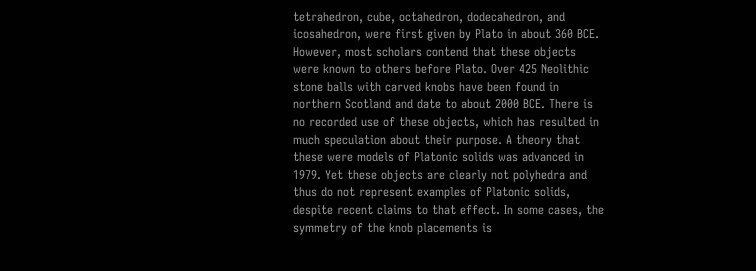tetrahedron, cube, octahedron, dodecahedron, and icosahedron, were first given by Plato in about 360 BCE. However, most scholars contend that these objects were known to others before Plato. Over 425 Neolithic stone balls with carved knobs have been found in northern Scotland and date to about 2000 BCE. There is no recorded use of these objects, which has resulted in much speculation about their purpose. A theory that these were models of Platonic solids was advanced in 1979. Yet these objects are clearly not polyhedra and thus do not represent examples of Platonic solids, despite recent claims to that effect. In some cases, the symmetry of the knob placements is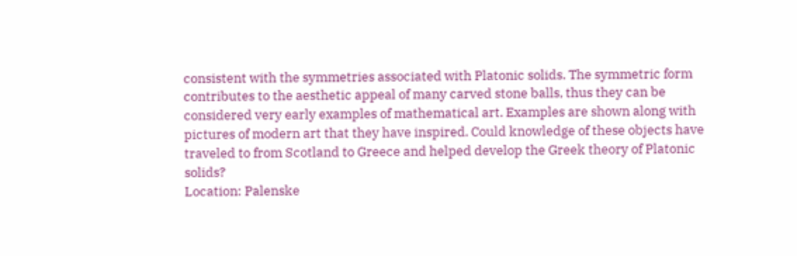consistent with the symmetries associated with Platonic solids. The symmetric form contributes to the aesthetic appeal of many carved stone balls, thus they can be considered very early examples of mathematical art. Examples are shown along with pictures of modern art that they have inspired. Could knowledge of these objects have traveled to from Scotland to Greece and helped develop the Greek theory of Platonic solids?
Location: Palenske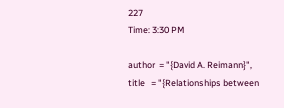227
Time: 3:30 PM

author  = "{David A. Reimann}",
title   = "{Relationships between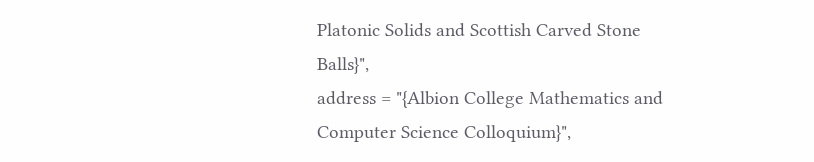Platonic Solids and Scottish Carved Stone Balls}",
address = "{Albion College Mathematics and Computer Science Colloquium}",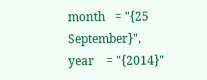month   = "{25 September}",
year    = "{2014}"